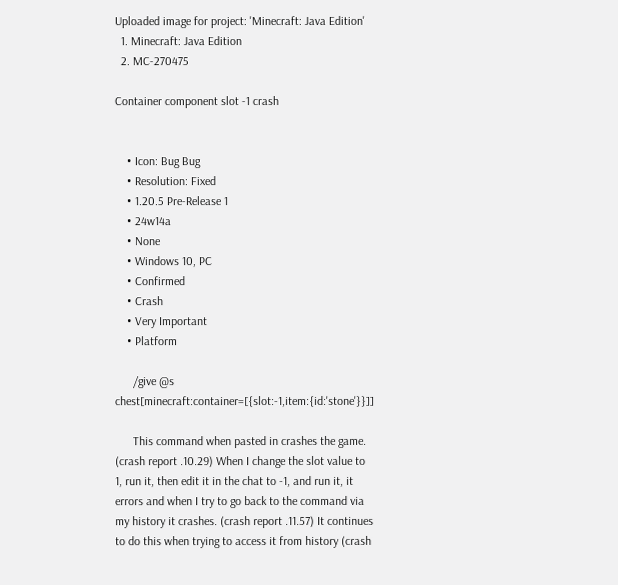Uploaded image for project: 'Minecraft: Java Edition'
  1. Minecraft: Java Edition
  2. MC-270475

Container component slot -1 crash


    • Icon: Bug Bug
    • Resolution: Fixed
    • 1.20.5 Pre-Release 1
    • 24w14a
    • None
    • Windows 10, PC
    • Confirmed
    • Crash
    • Very Important
    • Platform

      /give @s chest[minecraft:container=[{slot:-1,item:{id:'stone'}}]]

      This command when pasted in crashes the game. (crash report .10.29) When I change the slot value to 1, run it, then edit it in the chat to -1, and run it, it errors and when I try to go back to the command via my history it crashes. (crash report .11.57) It continues to do this when trying to access it from history (crash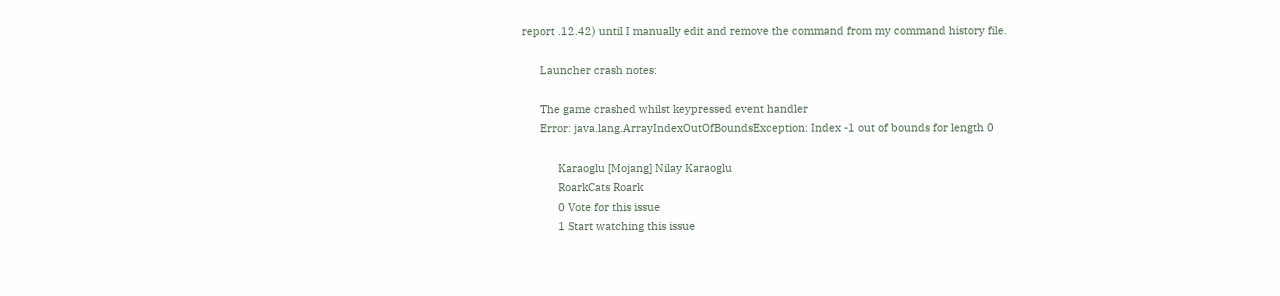report .12.42) until I manually edit and remove the command from my command history file.

      Launcher crash notes:

      The game crashed whilst keypressed event handler
      Error: java.lang.ArrayIndexOutOfBoundsException: Index -1 out of bounds for length 0

            Karaoglu [Mojang] Nilay Karaoglu
            RoarkCats Roark
            0 Vote for this issue
            1 Start watching this issue